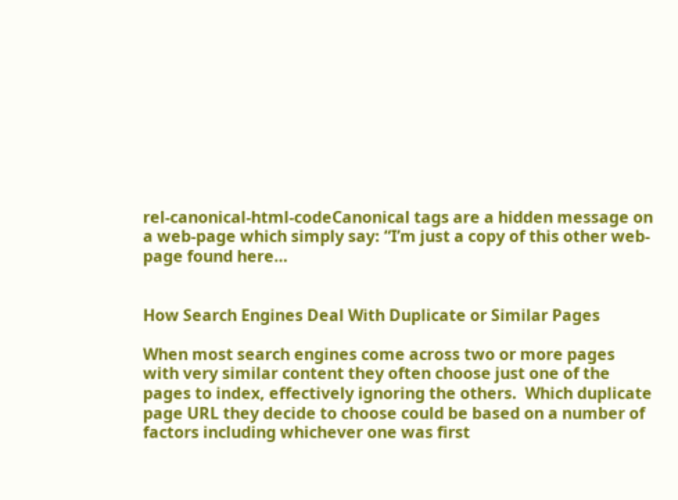rel-canonical-html-codeCanonical tags are a hidden message on a web-page which simply say: “I’m just a copy of this other web-page found here…


How Search Engines Deal With Duplicate or Similar Pages

When most search engines come across two or more pages with very similar content they often choose just one of the pages to index, effectively ignoring the others.  Which duplicate page URL they decide to choose could be based on a number of factors including whichever one was first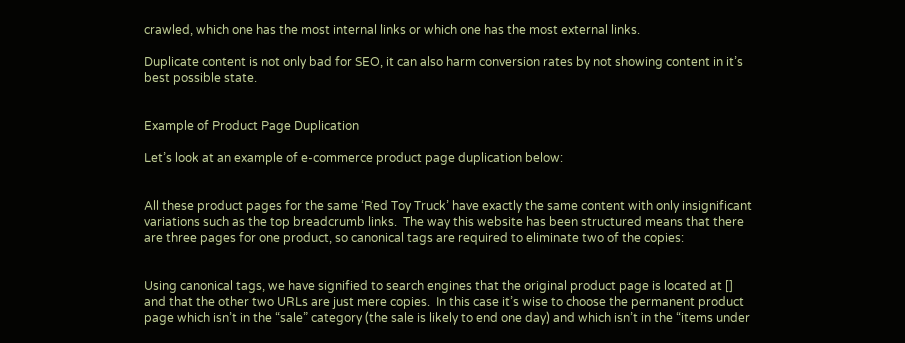crawled, which one has the most internal links or which one has the most external links.

Duplicate content is not only bad for SEO, it can also harm conversion rates by not showing content in it’s best possible state.


Example of Product Page Duplication

Let’s look at an example of e-commerce product page duplication below:


All these product pages for the same ‘Red Toy Truck’ have exactly the same content with only insignificant variations such as the top breadcrumb links.  The way this website has been structured means that there are three pages for one product, so canonical tags are required to eliminate two of the copies:


Using canonical tags, we have signified to search engines that the original product page is located at [] and that the other two URLs are just mere copies.  In this case it’s wise to choose the permanent product page which isn’t in the “sale” category (the sale is likely to end one day) and which isn’t in the “items under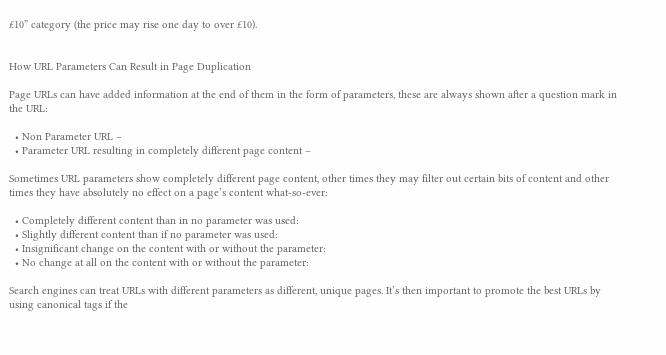£10” category (the price may rise one day to over £10).


How URL Parameters Can Result in Page Duplication

Page URLs can have added information at the end of them in the form of parameters, these are always shown after a question mark in the URL:

  • Non Parameter URL –
  • Parameter URL resulting in completely different page content –

Sometimes URL parameters show completely different page content, other times they may filter out certain bits of content and other times they have absolutely no effect on a page’s content what-so-ever:

  • Completely different content than in no parameter was used:
  • Slightly different content than if no parameter was used:
  • Insignificant change on the content with or without the parameter:
  • No change at all on the content with or without the parameter:

Search engines can treat URLs with different parameters as different, unique pages. It’s then important to promote the best URLs by using canonical tags if the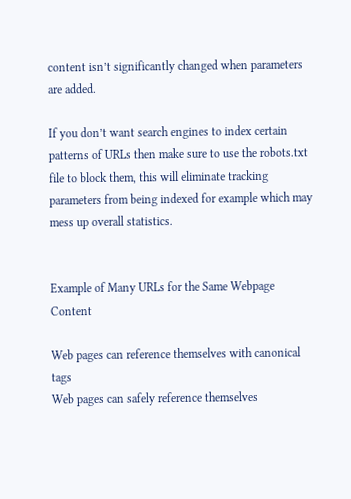content isn’t significantly changed when parameters are added.

If you don’t want search engines to index certain patterns of URLs then make sure to use the robots.txt file to block them, this will eliminate tracking parameters from being indexed for example which may mess up overall statistics.


Example of Many URLs for the Same Webpage Content

Web pages can reference themselves with canonical tags
Web pages can safely reference themselves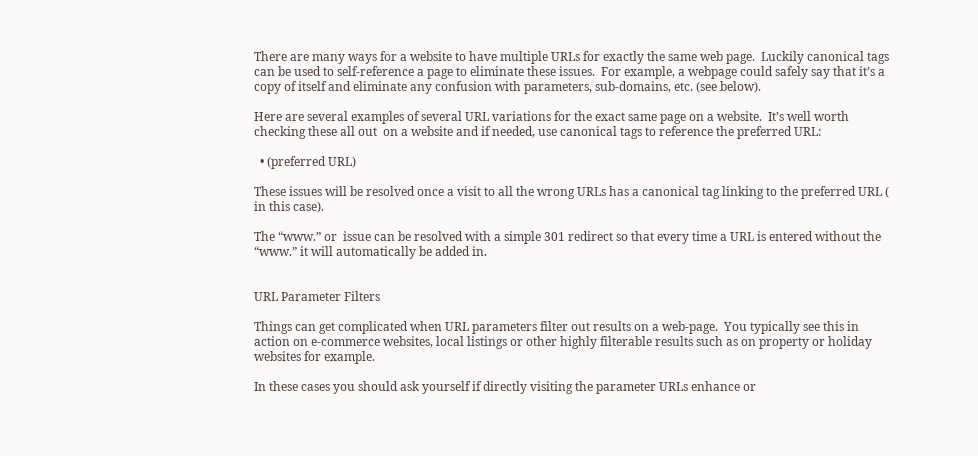There are many ways for a website to have multiple URLs for exactly the same web page.  Luckily canonical tags can be used to self-reference a page to eliminate these issues.  For example, a webpage could safely say that it’s a copy of itself and eliminate any confusion with parameters, sub-domains, etc. (see below).

Here are several examples of several URL variations for the exact same page on a website.  It’s well worth checking these all out  on a website and if needed, use canonical tags to reference the preferred URL:

  • (preferred URL)

These issues will be resolved once a visit to all the wrong URLs has a canonical tag linking to the preferred URL ( in this case).

The “www.” or  issue can be resolved with a simple 301 redirect so that every time a URL is entered without the “www.” it will automatically be added in.


URL Parameter Filters

Things can get complicated when URL parameters filter out results on a web-page.  You typically see this in action on e-commerce websites, local listings or other highly filterable results such as on property or holiday websites for example.

In these cases you should ask yourself if directly visiting the parameter URLs enhance or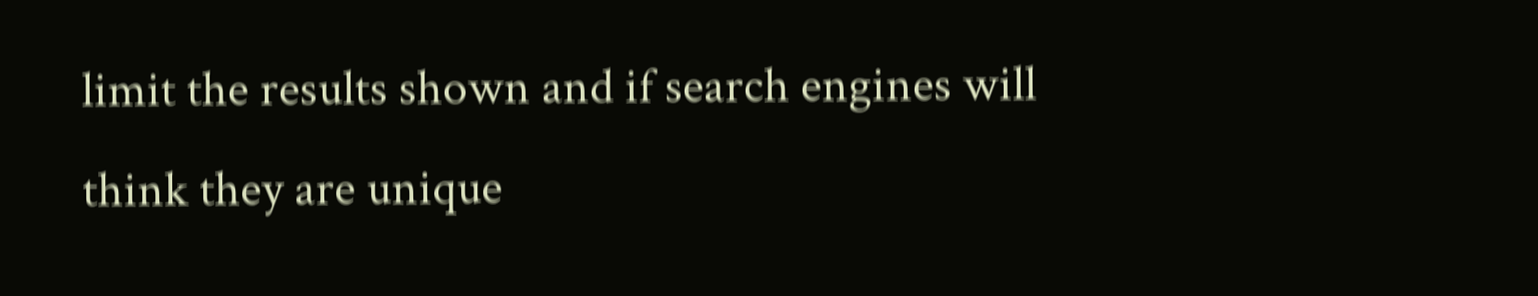limit the results shown and if search engines will think they are unique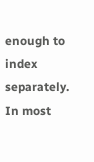enough to index separately.  In most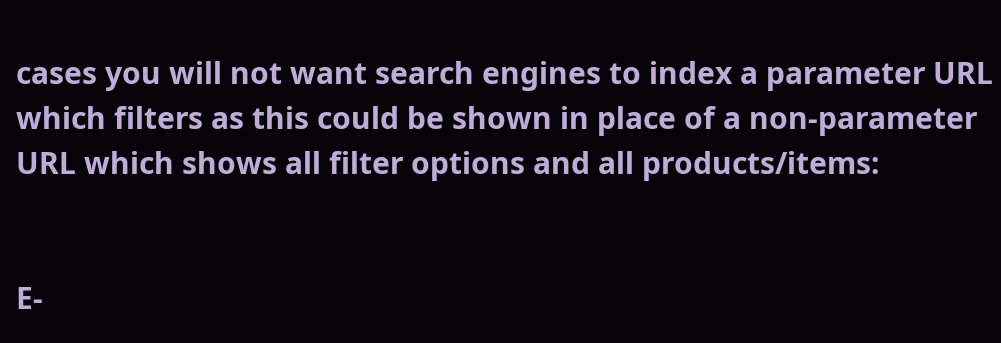cases you will not want search engines to index a parameter URL which filters as this could be shown in place of a non-parameter URL which shows all filter options and all products/items:


E-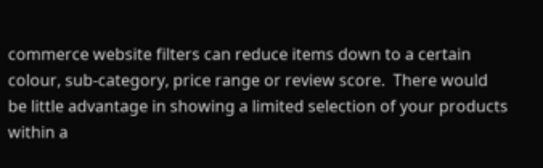commerce website filters can reduce items down to a certain colour, sub-category, price range or review score.  There would be little advantage in showing a limited selection of your products within a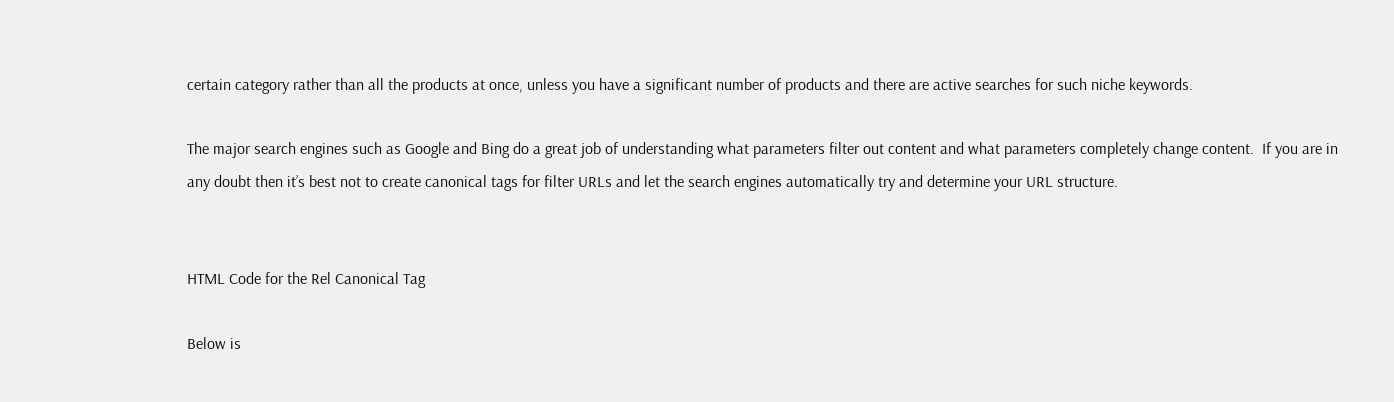certain category rather than all the products at once, unless you have a significant number of products and there are active searches for such niche keywords.

The major search engines such as Google and Bing do a great job of understanding what parameters filter out content and what parameters completely change content.  If you are in any doubt then it’s best not to create canonical tags for filter URLs and let the search engines automatically try and determine your URL structure.


HTML Code for the Rel Canonical Tag

Below is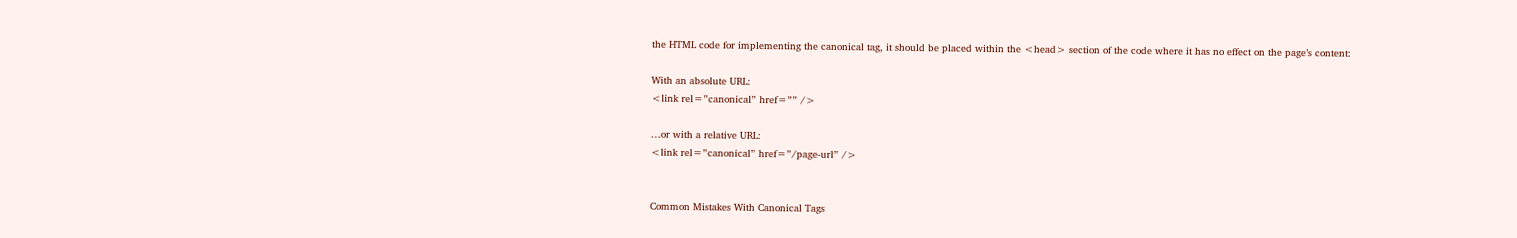the HTML code for implementing the canonical tag, it should be placed within the <head> section of the code where it has no effect on the page’s content:

With an absolute URL:
<link rel=”canonical” href=”” />

…or with a relative URL:
<link rel=”canonical” href=”/page-url” />


Common Mistakes With Canonical Tags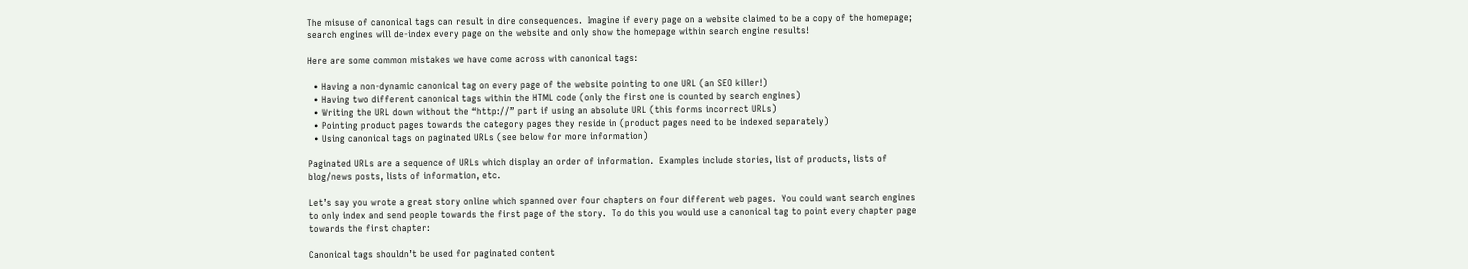The misuse of canonical tags can result in dire consequences.  Imagine if every page on a website claimed to be a copy of the homepage; search engines will de-index every page on the website and only show the homepage within search engine results!

Here are some common mistakes we have come across with canonical tags:

  • Having a non-dynamic canonical tag on every page of the website pointing to one URL (an SEO killer!)
  • Having two different canonical tags within the HTML code (only the first one is counted by search engines)
  • Writing the URL down without the “http://” part if using an absolute URL (this forms incorrect URLs)
  • Pointing product pages towards the category pages they reside in (product pages need to be indexed separately)
  • Using canonical tags on paginated URLs (see below for more information)

Paginated URLs are a sequence of URLs which display an order of information.  Examples include stories, list of products, lists of blog/news posts, lists of information, etc.

Let’s say you wrote a great story online which spanned over four chapters on four different web pages.  You could want search engines to only index and send people towards the first page of the story.  To do this you would use a canonical tag to point every chapter page towards the first chapter:

Canonical tags shouldn’t be used for paginated content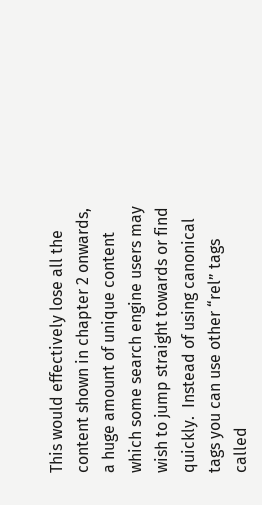This would effectively lose all the content shown in chapter 2 onwards, a huge amount of unique content which some search engine users may wish to jump straight towards or find quickly.  Instead of using canonical tags you can use other “rel” tags called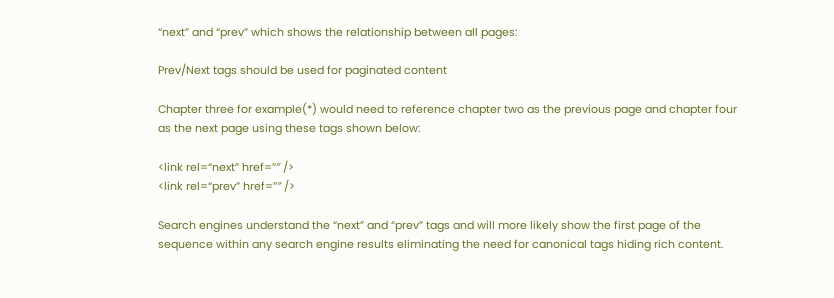“next” and “prev” which shows the relationship between all pages:

Prev/Next tags should be used for paginated content

Chapter three for example(*) would need to reference chapter two as the previous page and chapter four as the next page using these tags shown below:

<link rel=“next” href=”″ />
<link rel=“prev” href=”″ />

Search engines understand the “next” and “prev” tags and will more likely show the first page of the sequence within any search engine results eliminating the need for canonical tags hiding rich content.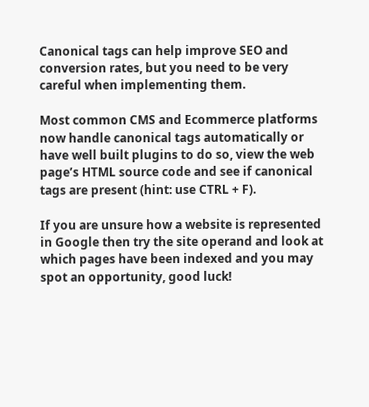Canonical tags can help improve SEO and conversion rates, but you need to be very careful when implementing them.

Most common CMS and Ecommerce platforms now handle canonical tags automatically or have well built plugins to do so, view the web page’s HTML source code and see if canonical tags are present (hint: use CTRL + F).

If you are unsure how a website is represented in Google then try the site operand and look at which pages have been indexed and you may spot an opportunity, good luck!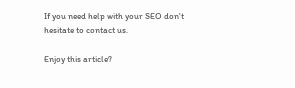If you need help with your SEO don't hesitate to contact us.

Enjoy this article?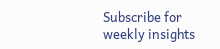Subscribe for weekly insights